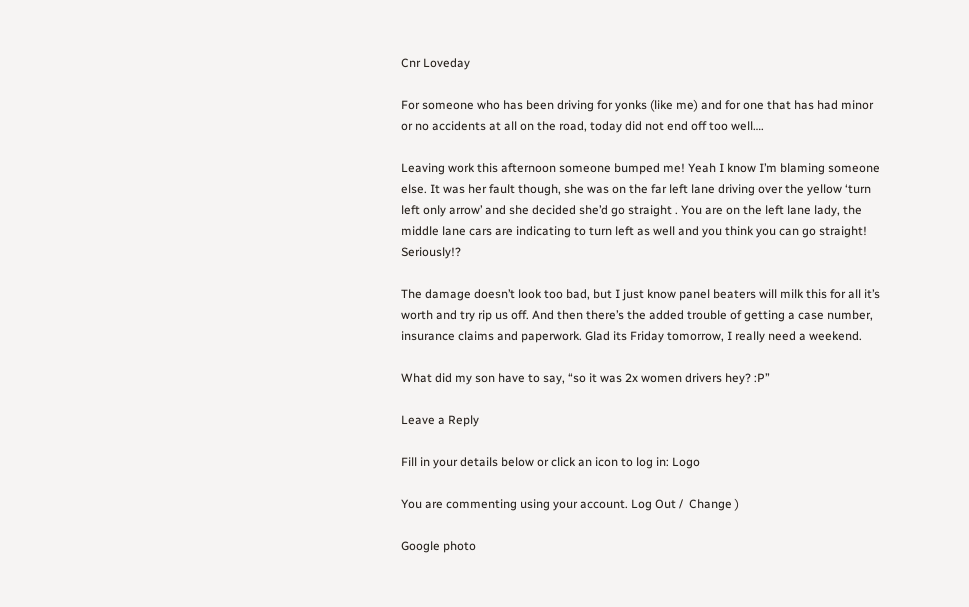Cnr Loveday

For someone who has been driving for yonks (like me) and for one that has had minor or no accidents at all on the road, today did not end off too well….

Leaving work this afternoon someone bumped me! Yeah I know I’m blaming someone else. It was her fault though, she was on the far left lane driving over the yellow ‘turn left only arrow’ and she decided she’d go straight . You are on the left lane lady, the middle lane cars are indicating to turn left as well and you think you can go straight! Seriously!?

The damage doesn’t look too bad, but I just know panel beaters will milk this for all it’s worth and try rip us off. And then there’s the added trouble of getting a case number, insurance claims and paperwork. Glad its Friday tomorrow, I really need a weekend.

What did my son have to say, “so it was 2x women drivers hey? :P”

Leave a Reply

Fill in your details below or click an icon to log in: Logo

You are commenting using your account. Log Out /  Change )

Google photo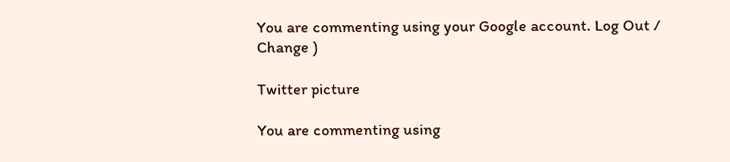You are commenting using your Google account. Log Out /  Change )

Twitter picture

You are commenting using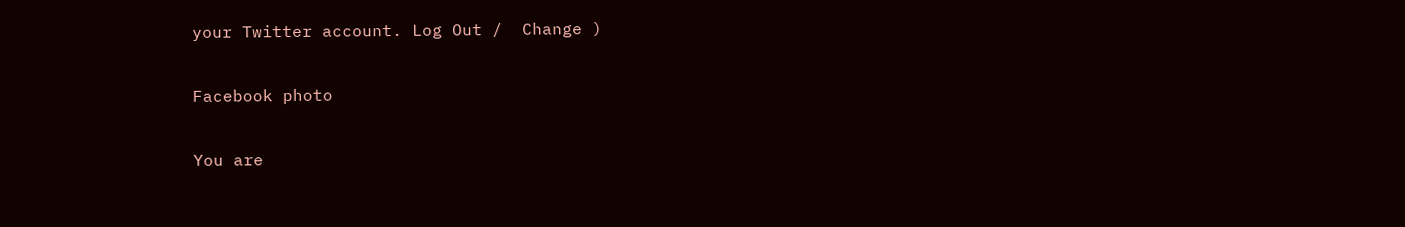your Twitter account. Log Out /  Change )

Facebook photo

You are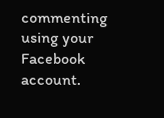commenting using your Facebook account.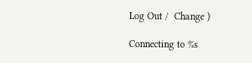Log Out /  Change )

Connecting to %s